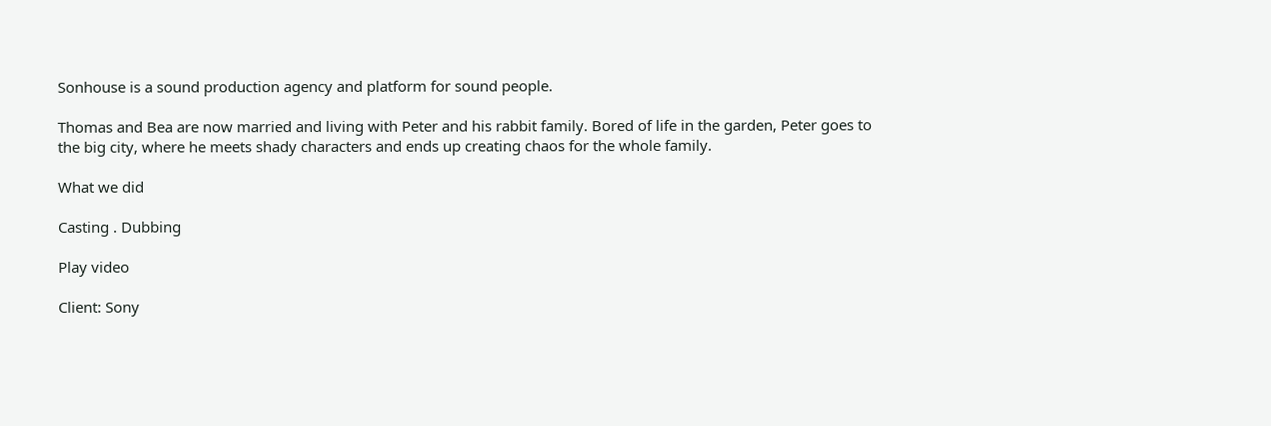Sonhouse is a sound production agency and platform for sound people.

Thomas and Bea are now married and living with Peter and his rabbit family. Bored of life in the garden, Peter goes to the big city, where he meets shady characters and ends up creating chaos for the whole family.

What we did

Casting . Dubbing

Play video

Client: Sony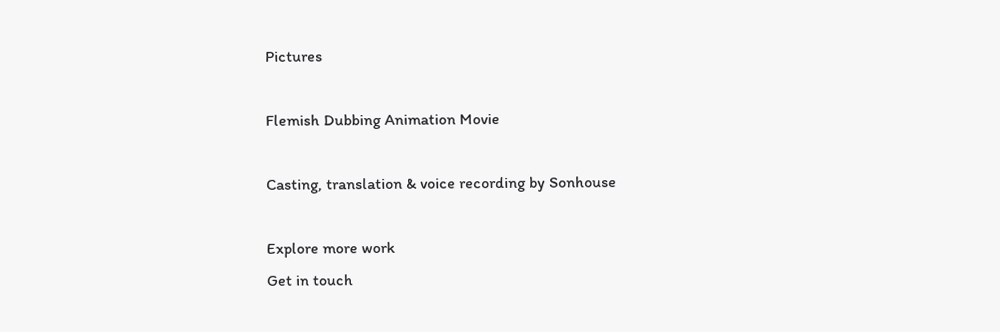Pictures

Flemish Dubbing Animation Movie

Casting, translation & voice recording by Sonhouse

Explore more work
Get in touch